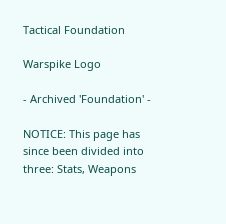Tactical Foundation

Warspike Logo

- Archived 'Foundation' -

NOTICE: This page has since been divided into three: Stats, Weapons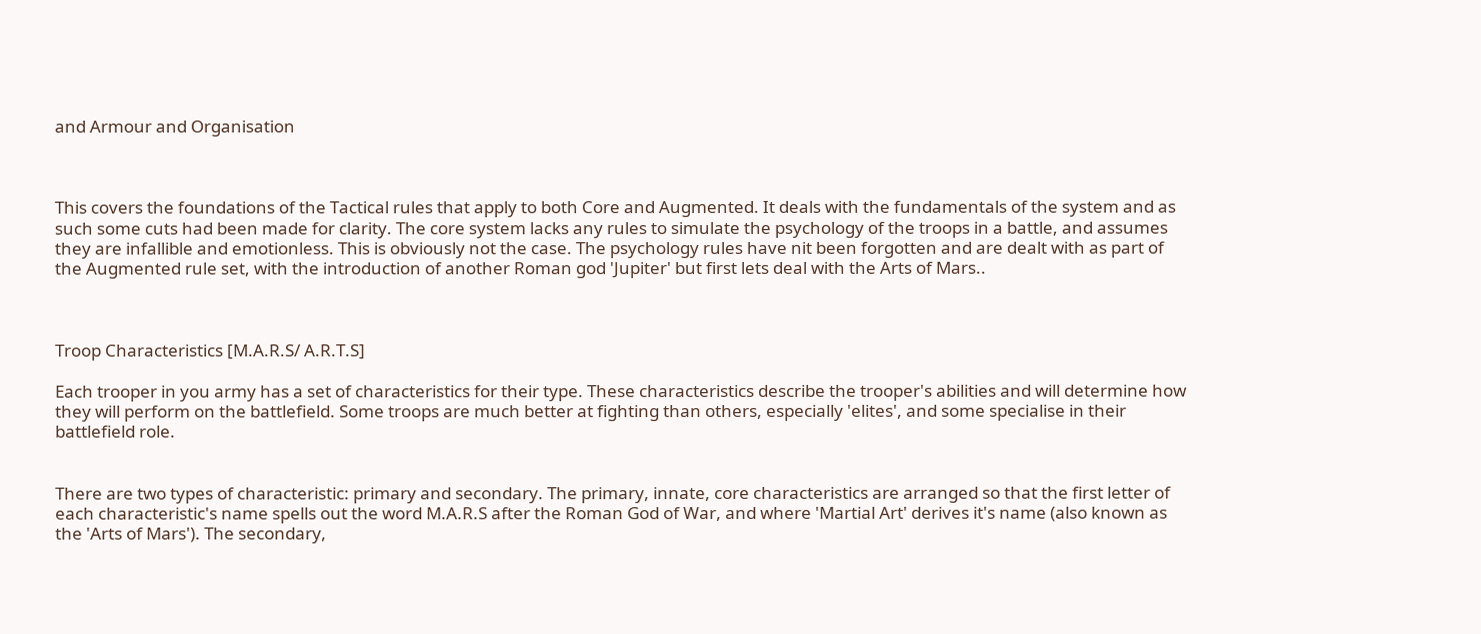and Armour and Organisation



This covers the foundations of the Tactical rules that apply to both Core and Augmented. It deals with the fundamentals of the system and as such some cuts had been made for clarity. The core system lacks any rules to simulate the psychology of the troops in a battle, and assumes they are infallible and emotionless. This is obviously not the case. The psychology rules have nit been forgotten and are dealt with as part of the Augmented rule set, with the introduction of another Roman god 'Jupiter' but first lets deal with the Arts of Mars..



Troop Characteristics [M.A.R.S/ A.R.T.S]

Each trooper in you army has a set of characteristics for their type. These characteristics describe the trooper's abilities and will determine how they will perform on the battlefield. Some troops are much better at fighting than others, especially 'elites', and some specialise in their battlefield role.


There are two types of characteristic: primary and secondary. The primary, innate, core characteristics are arranged so that the first letter of each characteristic's name spells out the word M.A.R.S after the Roman God of War, and where 'Martial Art' derives it's name (also known as the 'Arts of Mars'). The secondary,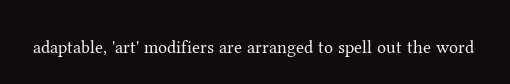adaptable, 'art' modifiers are arranged to spell out the word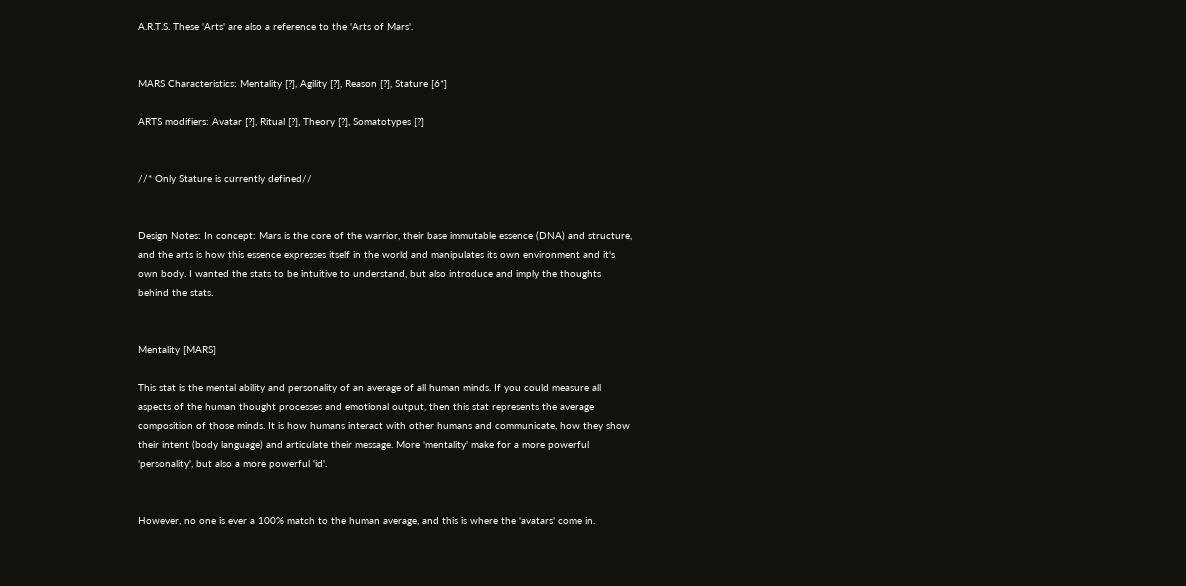A.R.T.S. These 'Arts' are also a reference to the 'Arts of Mars'.


MARS Characteristics: Mentality [?], Agility [?], Reason [?], Stature [6*]

ARTS modifiers: Avatar [?], Ritual [?], Theory [?], Somatotypes [?]


//* Only Stature is currently defined//


Design Notes: In concept: Mars is the core of the warrior, their base immutable essence (DNA) and structure, and the arts is how this essence expresses itself in the world and manipulates its own environment and it's own body. I wanted the stats to be intuitive to understand, but also introduce and imply the thoughts behind the stats.


Mentality [MARS]

This stat is the mental ability and personality of an average of all human minds. If you could measure all aspects of the human thought processes and emotional output, then this stat represents the average composition of those minds. It is how humans interact with other humans and communicate, how they show their intent (body language) and articulate their message. More 'mentality' make for a more powerful 'personality', but also a more powerful 'id'.


However, no one is ever a 100% match to the human average, and this is where the 'avatars' come in.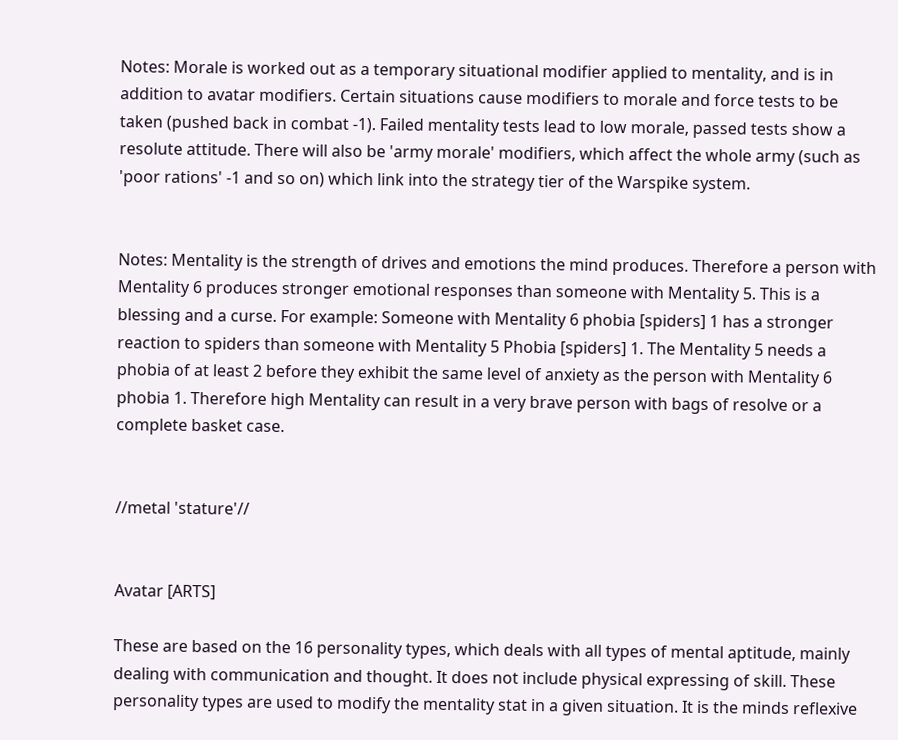Notes: Morale is worked out as a temporary situational modifier applied to mentality, and is in addition to avatar modifiers. Certain situations cause modifiers to morale and force tests to be taken (pushed back in combat -1). Failed mentality tests lead to low morale, passed tests show a resolute attitude. There will also be 'army morale' modifiers, which affect the whole army (such as 'poor rations' -1 and so on) which link into the strategy tier of the Warspike system.


Notes: Mentality is the strength of drives and emotions the mind produces. Therefore a person with Mentality 6 produces stronger emotional responses than someone with Mentality 5. This is a blessing and a curse. For example: Someone with Mentality 6 phobia [spiders] 1 has a stronger reaction to spiders than someone with Mentality 5 Phobia [spiders] 1. The Mentality 5 needs a phobia of at least 2 before they exhibit the same level of anxiety as the person with Mentality 6 phobia 1. Therefore high Mentality can result in a very brave person with bags of resolve or a complete basket case.


//metal 'stature'//


Avatar [ARTS]

These are based on the 16 personality types, which deals with all types of mental aptitude, mainly dealing with communication and thought. It does not include physical expressing of skill. These personality types are used to modify the mentality stat in a given situation. It is the minds reflexive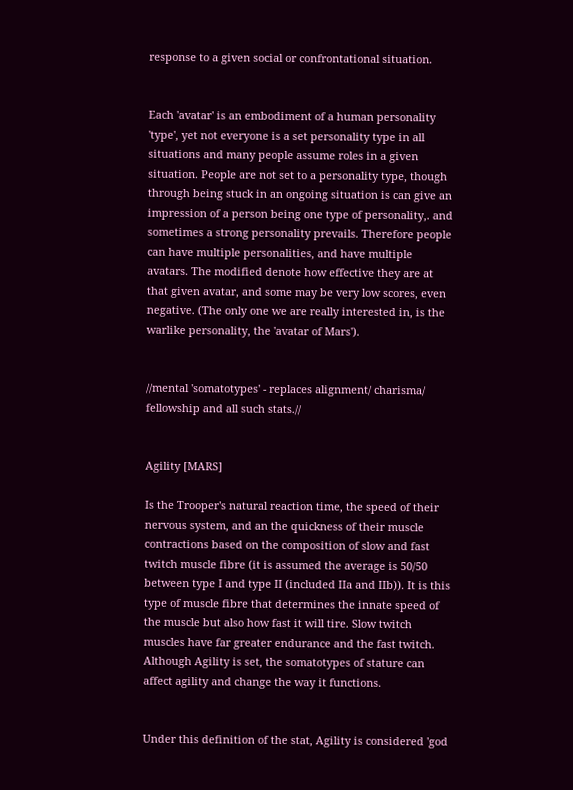response to a given social or confrontational situation.


Each 'avatar' is an embodiment of a human personality 'type', yet not everyone is a set personality type in all situations and many people assume roles in a given situation. People are not set to a personality type, though through being stuck in an ongoing situation is can give an impression of a person being one type of personality,. and sometimes a strong personality prevails. Therefore people can have multiple personalities, and have multiple avatars. The modified denote how effective they are at that given avatar, and some may be very low scores, even negative. (The only one we are really interested in, is the warlike personality, the 'avatar of Mars').


//mental 'somatotypes' - replaces alignment/ charisma/ fellowship and all such stats.//


Agility [MARS]

Is the Trooper's natural reaction time, the speed of their nervous system, and an the quickness of their muscle contractions based on the composition of slow and fast twitch muscle fibre (it is assumed the average is 50/50 between type I and type II (included IIa and IIb)). It is this type of muscle fibre that determines the innate speed of the muscle but also how fast it will tire. Slow twitch muscles have far greater endurance and the fast twitch. Although Agility is set, the somatotypes of stature can affect agility and change the way it functions.


Under this definition of the stat, Agility is considered 'god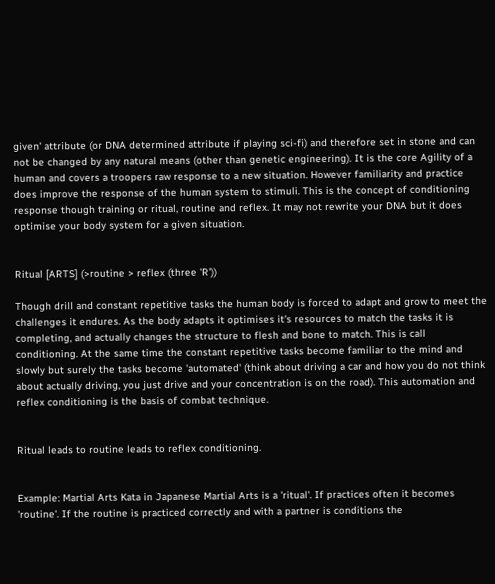given' attribute (or DNA determined attribute if playing sci-fi) and therefore set in stone and can not be changed by any natural means (other than genetic engineering). It is the core Agility of a human and covers a troopers raw response to a new situation. However familiarity and practice does improve the response of the human system to stimuli. This is the concept of conditioning response though training or ritual, routine and reflex. It may not rewrite your DNA but it does optimise your body system for a given situation.


Ritual [ARTS] (>routine > reflex (three 'R'))

Though drill and constant repetitive tasks the human body is forced to adapt and grow to meet the challenges it endures. As the body adapts it optimises it's resources to match the tasks it is completing, and actually changes the structure to flesh and bone to match. This is call conditioning. At the same time the constant repetitive tasks become familiar to the mind and slowly but surely the tasks become 'automated' (think about driving a car and how you do not think about actually driving, you just drive and your concentration is on the road). This automation and reflex conditioning is the basis of combat technique.


Ritual leads to routine leads to reflex conditioning.


Example: Martial Arts Kata in Japanese Martial Arts is a 'ritual'. If practices often it becomes 'routine'. If the routine is practiced correctly and with a partner is conditions the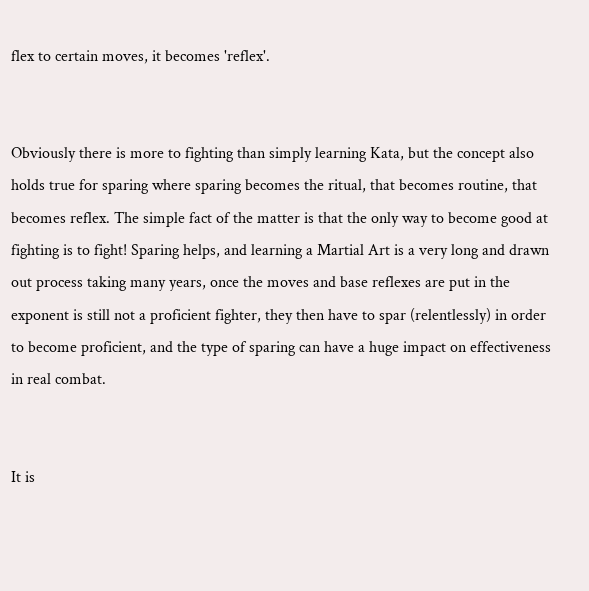flex to certain moves, it becomes 'reflex'.


Obviously there is more to fighting than simply learning Kata, but the concept also holds true for sparing where sparing becomes the ritual, that becomes routine, that becomes reflex. The simple fact of the matter is that the only way to become good at fighting is to fight! Sparing helps, and learning a Martial Art is a very long and drawn out process taking many years, once the moves and base reflexes are put in the exponent is still not a proficient fighter, they then have to spar (relentlessly) in order to become proficient, and the type of sparing can have a huge impact on effectiveness in real combat.


It is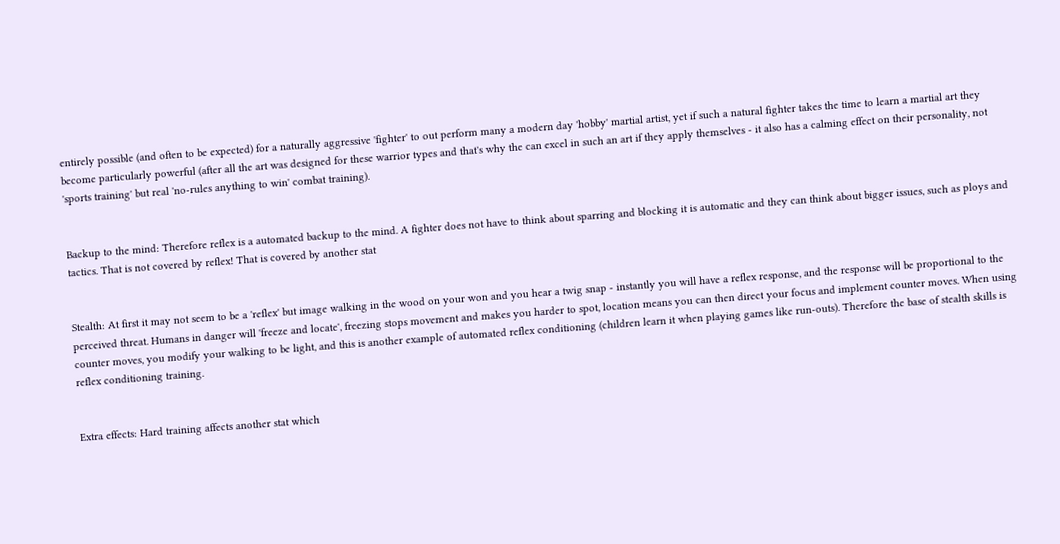entirely possible (and often to be expected) for a naturally aggressive 'fighter' to out perform many a modern day 'hobby' martial artist, yet if such a natural fighter takes the time to learn a martial art they become particularly powerful (after all the art was designed for these warrior types and that's why the can excel in such an art if they apply themselves - it also has a calming effect on their personality, not 'sports training' but real 'no-rules anything to win' combat training).


Backup to the mind: Therefore reflex is a automated backup to the mind. A fighter does not have to think about sparring and blocking it is automatic and they can think about bigger issues, such as ploys and tactics. That is not covered by reflex! That is covered by another stat


Stealth: At first it may not seem to be a 'reflex' but image walking in the wood on your won and you hear a twig snap - instantly you will have a reflex response, and the response will be proportional to the perceived threat. Humans in danger will 'freeze and locate', freezing stops movement and makes you harder to spot, location means you can then direct your focus and implement counter moves. When using counter moves, you modify your walking to be light, and this is another example of automated reflex conditioning (children learn it when playing games like run-outs). Therefore the base of stealth skills is reflex conditioning training.


Extra effects: Hard training affects another stat which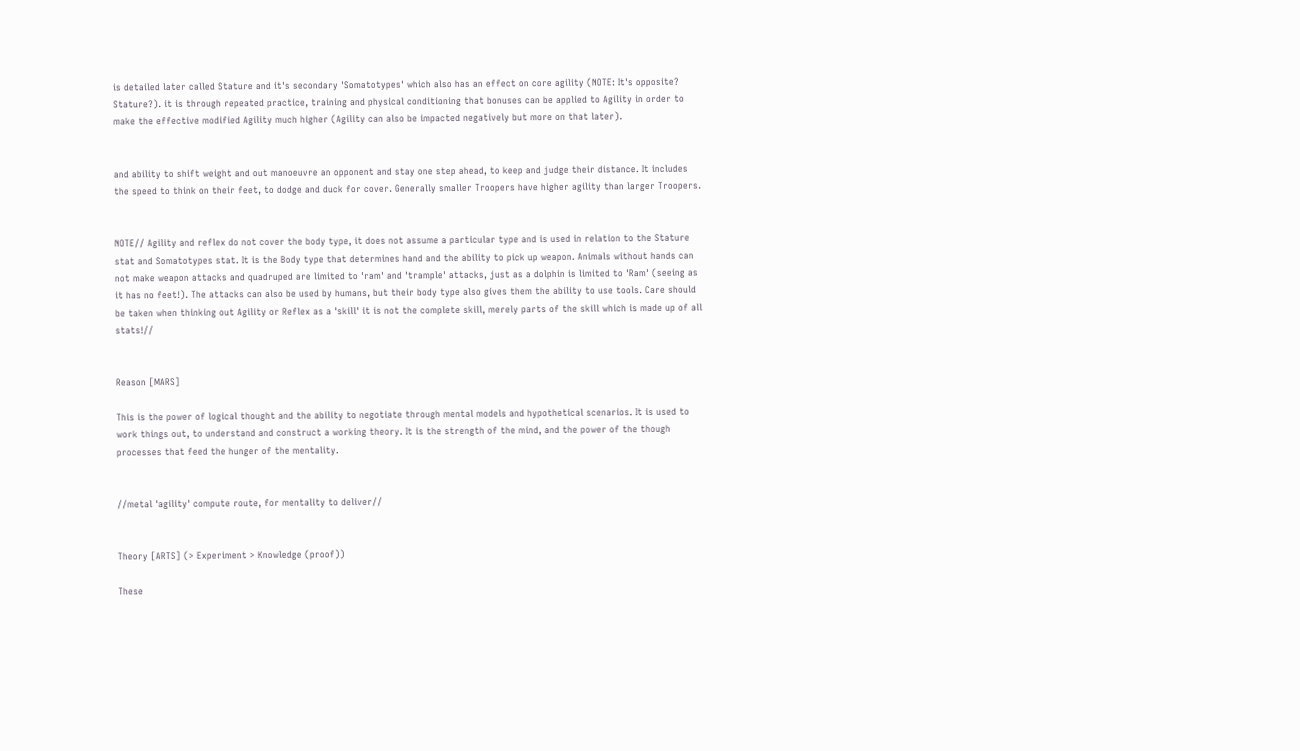is detailed later called Stature and it's secondary 'Somatotypes' which also has an effect on core agility (NOTE: It's opposite? Stature?). it is through repeated practice, training and physical conditioning that bonuses can be applied to Agility in order to make the effective modified Agility much higher (Agility can also be impacted negatively but more on that later).


and ability to shift weight and out manoeuvre an opponent and stay one step ahead, to keep and judge their distance. It includes the speed to think on their feet, to dodge and duck for cover. Generally smaller Troopers have higher agility than larger Troopers.


NOTE// Agility and reflex do not cover the body type, it does not assume a particular type and is used in relation to the Stature stat and Somatotypes stat. It is the Body type that determines hand and the ability to pick up weapon. Animals without hands can not make weapon attacks and quadruped are limited to 'ram' and 'trample' attacks, just as a dolphin is limited to 'Ram' (seeing as it has no feet!). The attacks can also be used by humans, but their body type also gives them the ability to use tools. Care should be taken when thinking out Agility or Reflex as a 'skill' it is not the complete skill, merely parts of the skill which is made up of all stats!//


Reason [MARS]

This is the power of logical thought and the ability to negotiate through mental models and hypothetical scenarios. It is used to work things out, to understand and construct a working theory. It is the strength of the mind, and the power of the though processes that feed the hunger of the mentality.


//metal 'agility' compute route, for mentality to deliver//


Theory [ARTS] (> Experiment > Knowledge (proof))

These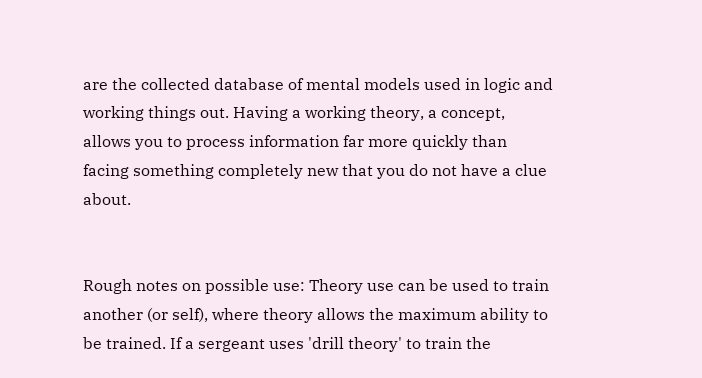are the collected database of mental models used in logic and working things out. Having a working theory, a concept, allows you to process information far more quickly than facing something completely new that you do not have a clue about.


Rough notes on possible use: Theory use can be used to train another (or self), where theory allows the maximum ability to be trained. If a sergeant uses 'drill theory' to train the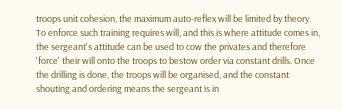troops unit cohesion, the maximum auto-reflex will be limited by theory. To enforce such training requires will, and this is where attitude comes in, the sergeant's attitude can be used to cow the privates and therefore 'force' their will onto the troops to bestow order via constant drills. Once the drilling is done, the troops will be organised, and the constant shouting and ordering means the sergeant is in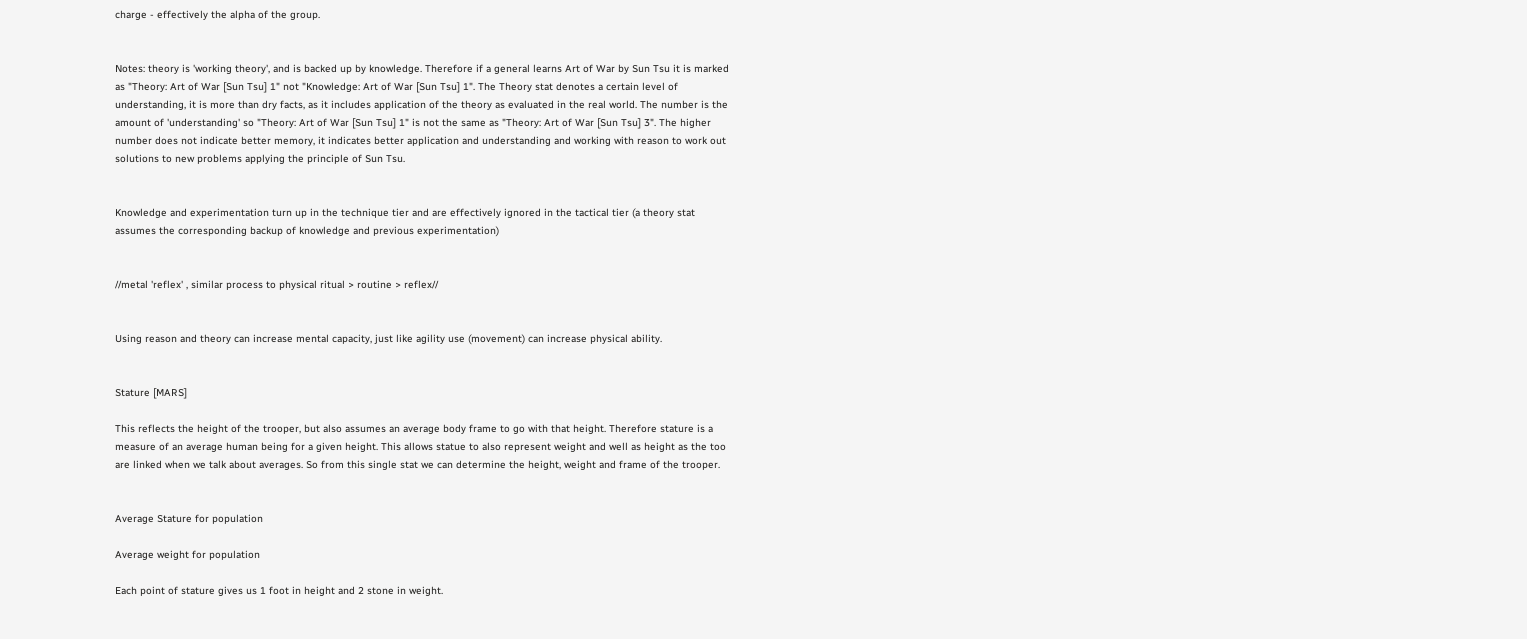charge - effectively the alpha of the group.


Notes: theory is 'working theory', and is backed up by knowledge. Therefore if a general learns Art of War by Sun Tsu it is marked as "Theory: Art of War [Sun Tsu] 1" not "Knowledge: Art of War [Sun Tsu] 1". The Theory stat denotes a certain level of understanding, it is more than dry facts, as it includes application of the theory as evaluated in the real world. The number is the amount of 'understanding' so "Theory: Art of War [Sun Tsu] 1" is not the same as "Theory: Art of War [Sun Tsu] 3". The higher number does not indicate better memory, it indicates better application and understanding and working with reason to work out solutions to new problems applying the principle of Sun Tsu.


Knowledge and experimentation turn up in the technique tier and are effectively ignored in the tactical tier (a theory stat assumes the corresponding backup of knowledge and previous experimentation)


//metal 'reflex' , similar process to physical ritual > routine > reflex//


Using reason and theory can increase mental capacity, just like agility use (movement) can increase physical ability.


Stature [MARS]

This reflects the height of the trooper, but also assumes an average body frame to go with that height. Therefore stature is a measure of an average human being for a given height. This allows statue to also represent weight and well as height as the too are linked when we talk about averages. So from this single stat we can determine the height, weight and frame of the trooper.


Average Stature for population

Average weight for population

Each point of stature gives us 1 foot in height and 2 stone in weight.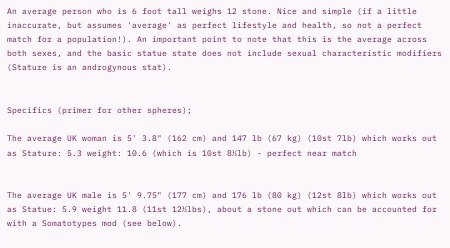An average person who is 6 foot tall weighs 12 stone. Nice and simple (if a little inaccurate, but assumes 'average' as perfect lifestyle and health, so not a perfect match for a population!). An important point to note that this is the average across both sexes, and the basic statue state does not include sexual characteristic modifiers (Stature is an androgynous stat).


Specifics (primer for other spheres);

The average UK woman is 5' 3.8" (162 cm) and 147 lb (67 kg) (10st 7lb) which works out as Stature: 5.3 weight: 10.6 (which is 10st 8½lb) - perfect near match


The average UK male is 5' 9.75" (177 cm) and 176 lb (80 kg) (12st 8lb) which works out as Statue: 5.9 weight 11.8 (11st 12½lbs), about a stone out which can be accounted for with a Somatotypes mod (see below).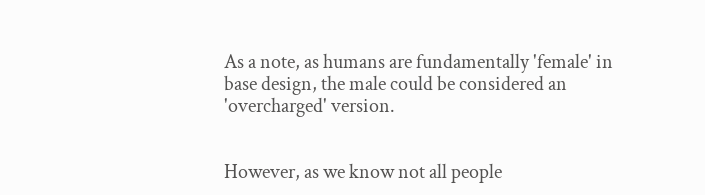As a note, as humans are fundamentally 'female' in base design, the male could be considered an 'overcharged' version.


However, as we know not all people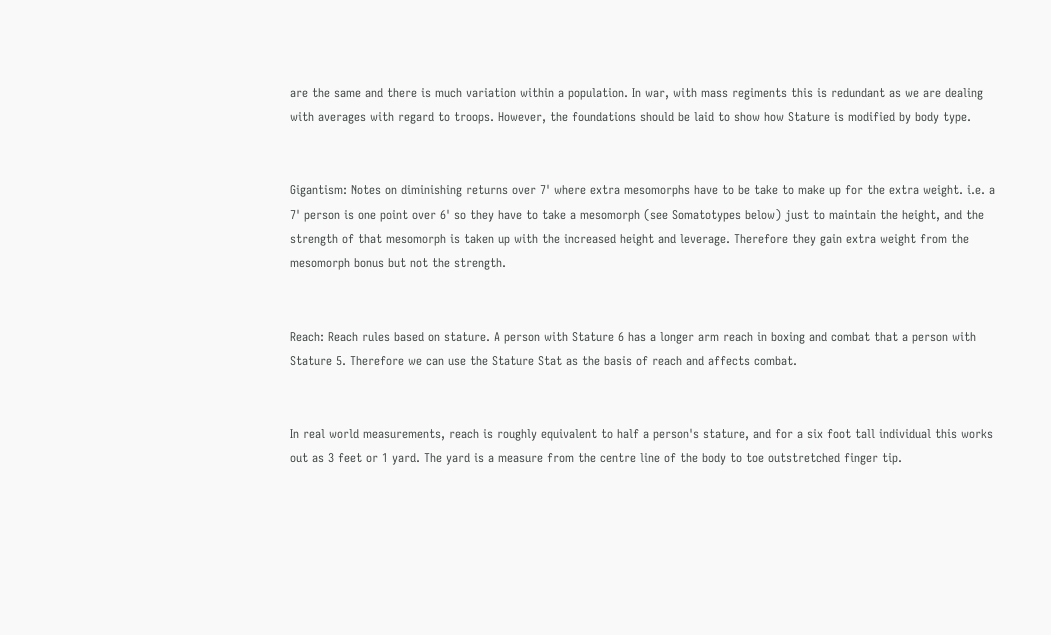are the same and there is much variation within a population. In war, with mass regiments this is redundant as we are dealing with averages with regard to troops. However, the foundations should be laid to show how Stature is modified by body type.


Gigantism: Notes on diminishing returns over 7' where extra mesomorphs have to be take to make up for the extra weight. i.e. a 7' person is one point over 6' so they have to take a mesomorph (see Somatotypes below) just to maintain the height, and the strength of that mesomorph is taken up with the increased height and leverage. Therefore they gain extra weight from the mesomorph bonus but not the strength.


Reach: Reach rules based on stature. A person with Stature 6 has a longer arm reach in boxing and combat that a person with Stature 5. Therefore we can use the Stature Stat as the basis of reach and affects combat.


In real world measurements, reach is roughly equivalent to half a person's stature, and for a six foot tall individual this works out as 3 feet or 1 yard. The yard is a measure from the centre line of the body to toe outstretched finger tip.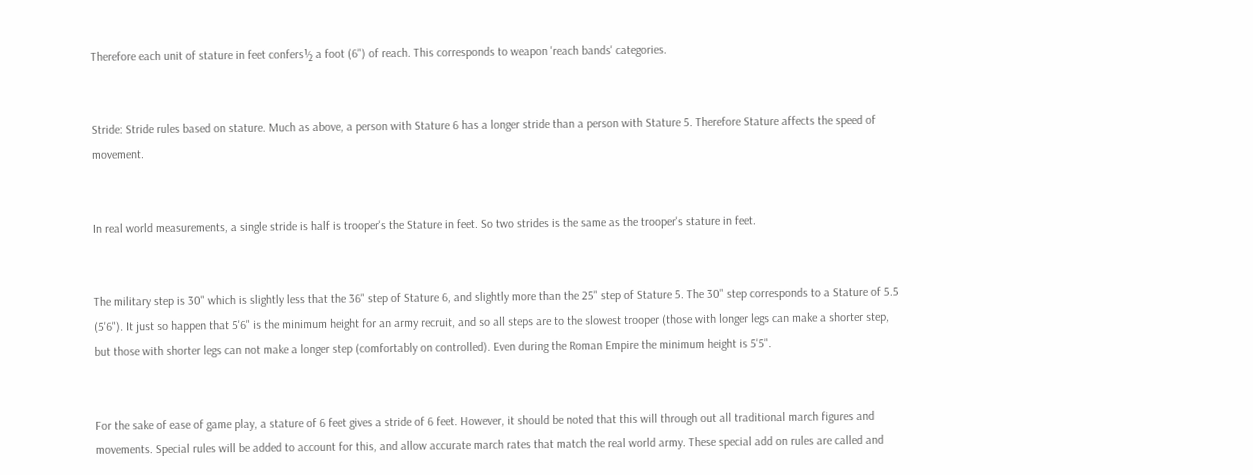Therefore each unit of stature in feet confers½ a foot (6") of reach. This corresponds to weapon 'reach bands' categories.


Stride: Stride rules based on stature. Much as above, a person with Stature 6 has a longer stride than a person with Stature 5. Therefore Stature affects the speed of movement.


In real world measurements, a single stride is half is trooper's the Stature in feet. So two strides is the same as the trooper's stature in feet.


The military step is 30" which is slightly less that the 36" step of Stature 6, and slightly more than the 25" step of Stature 5. The 30" step corresponds to a Stature of 5.5 (5'6"). It just so happen that 5'6" is the minimum height for an army recruit, and so all steps are to the slowest trooper (those with longer legs can make a shorter step, but those with shorter legs can not make a longer step (comfortably on controlled). Even during the Roman Empire the minimum height is 5'5".


For the sake of ease of game play, a stature of 6 feet gives a stride of 6 feet. However, it should be noted that this will through out all traditional march figures and movements. Special rules will be added to account for this, and allow accurate march rates that match the real world army. These special add on rules are called and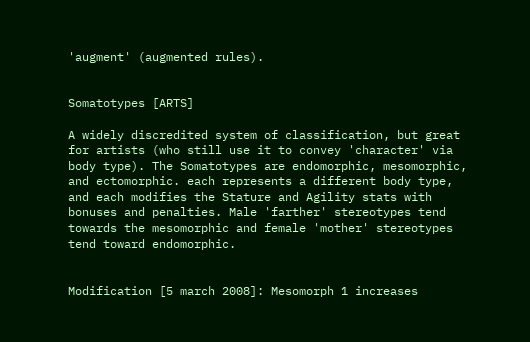'augment' (augmented rules).


Somatotypes [ARTS]

A widely discredited system of classification, but great for artists (who still use it to convey 'character' via body type). The Somatotypes are endomorphic, mesomorphic, and ectomorphic. each represents a different body type, and each modifies the Stature and Agility stats with bonuses and penalties. Male 'farther' stereotypes tend towards the mesomorphic and female 'mother' stereotypes tend toward endomorphic.


Modification [5 march 2008]: Mesomorph 1 increases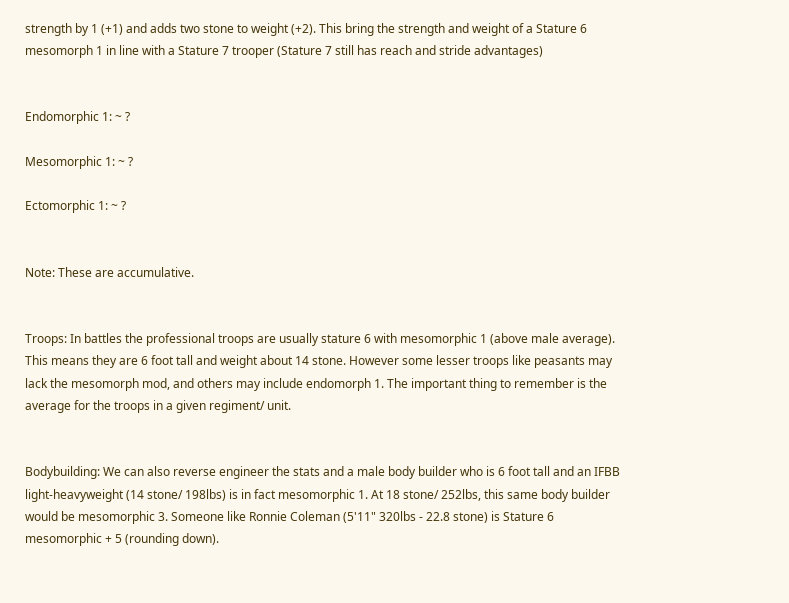strength by 1 (+1) and adds two stone to weight (+2). This bring the strength and weight of a Stature 6 mesomorph 1 in line with a Stature 7 trooper (Stature 7 still has reach and stride advantages)


Endomorphic 1: ~ ?

Mesomorphic 1: ~ ?

Ectomorphic 1: ~ ?


Note: These are accumulative.


Troops: In battles the professional troops are usually stature 6 with mesomorphic 1 (above male average). This means they are 6 foot tall and weight about 14 stone. However some lesser troops like peasants may lack the mesomorph mod, and others may include endomorph 1. The important thing to remember is the average for the troops in a given regiment/ unit.


Bodybuilding: We can also reverse engineer the stats and a male body builder who is 6 foot tall and an IFBB light-heavyweight (14 stone/ 198lbs) is in fact mesomorphic 1. At 18 stone/ 252lbs, this same body builder would be mesomorphic 3. Someone like Ronnie Coleman (5'11" 320lbs - 22.8 stone) is Stature 6 mesomorphic + 5 (rounding down).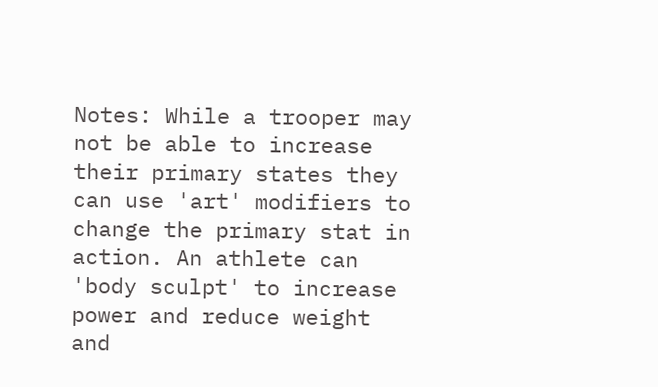Notes: While a trooper may not be able to increase their primary states they can use 'art' modifiers to change the primary stat in action. An athlete can 'body sculpt' to increase power and reduce weight and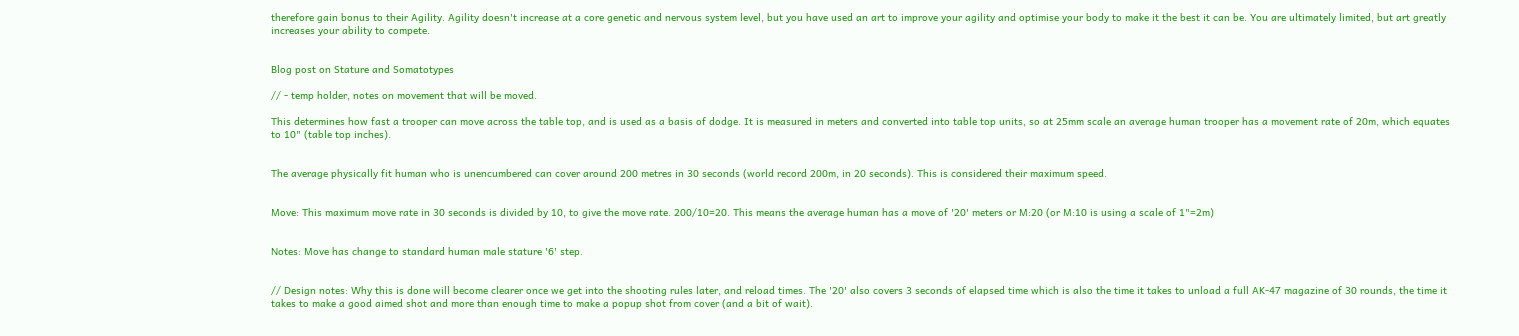therefore gain bonus to their Agility. Agility doesn't increase at a core genetic and nervous system level, but you have used an art to improve your agility and optimise your body to make it the best it can be. You are ultimately limited, but art greatly increases your ability to compete.


Blog post on Stature and Somatotypes

// - temp holder, notes on movement that will be moved.

This determines how fast a trooper can move across the table top, and is used as a basis of dodge. It is measured in meters and converted into table top units, so at 25mm scale an average human trooper has a movement rate of 20m, which equates to 10" (table top inches).


The average physically fit human who is unencumbered can cover around 200 metres in 30 seconds (world record 200m, in 20 seconds). This is considered their maximum speed.


Move: This maximum move rate in 30 seconds is divided by 10, to give the move rate. 200/10=20. This means the average human has a move of '20' meters or M:20 (or M:10 is using a scale of 1"=2m)


Notes: Move has change to standard human male stature '6' step.


// Design notes: Why this is done will become clearer once we get into the shooting rules later, and reload times. The '20' also covers 3 seconds of elapsed time which is also the time it takes to unload a full AK-47 magazine of 30 rounds, the time it takes to make a good aimed shot and more than enough time to make a popup shot from cover (and a bit of wait).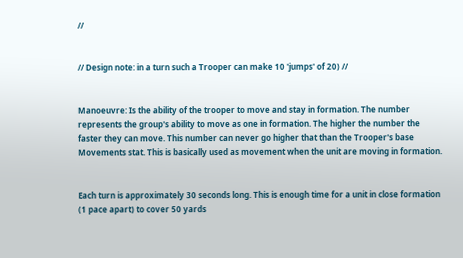//


// Design note: in a turn such a Trooper can make 10 'jumps' of 20) //


Manoeuvre: Is the ability of the trooper to move and stay in formation. The number represents the group's ability to move as one in formation. The higher the number the faster they can move. This number can never go higher that than the Trooper's base Movements stat. This is basically used as movement when the unit are moving in formation.


Each turn is approximately 30 seconds long. This is enough time for a unit in close formation (1 pace apart) to cover 50 yards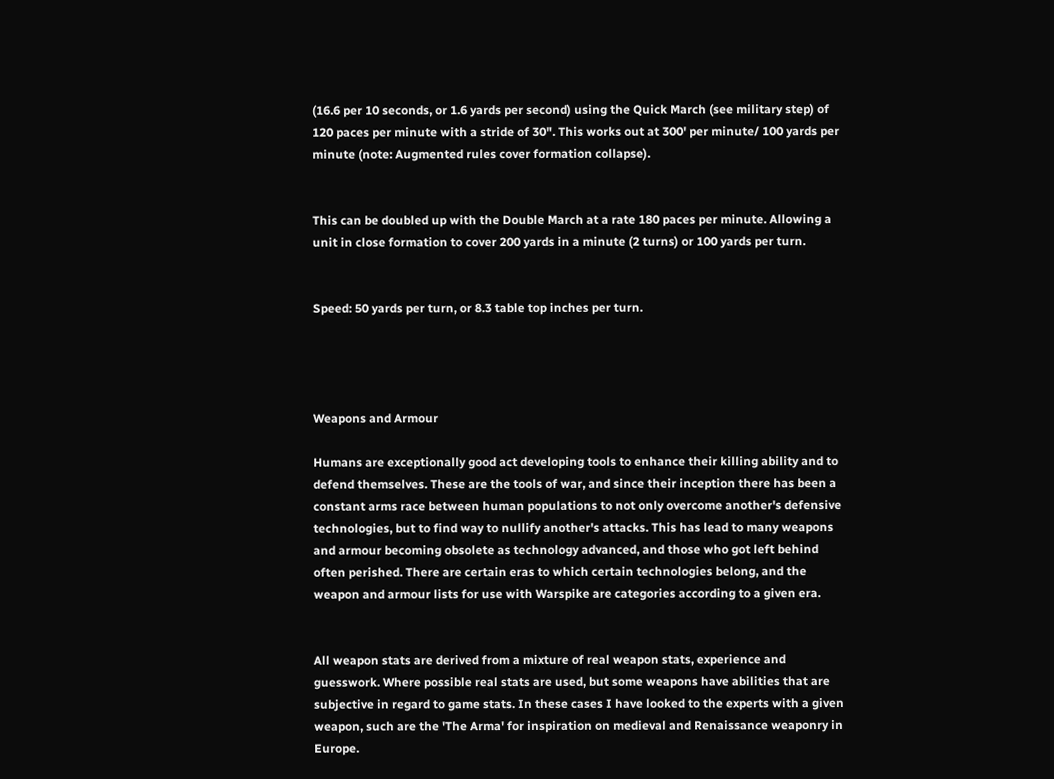(16.6 per 10 seconds, or 1.6 yards per second) using the Quick March (see military step) of 120 paces per minute with a stride of 30". This works out at 300' per minute/ 100 yards per minute (note: Augmented rules cover formation collapse).


This can be doubled up with the Double March at a rate 180 paces per minute. Allowing a unit in close formation to cover 200 yards in a minute (2 turns) or 100 yards per turn.


Speed: 50 yards per turn, or 8.3 table top inches per turn.




Weapons and Armour

Humans are exceptionally good act developing tools to enhance their killing ability and to defend themselves. These are the tools of war, and since their inception there has been a constant arms race between human populations to not only overcome another's defensive technologies, but to find way to nullify another's attacks. This has lead to many weapons and armour becoming obsolete as technology advanced, and those who got left behind often perished. There are certain eras to which certain technologies belong, and the weapon and armour lists for use with Warspike are categories according to a given era.


All weapon stats are derived from a mixture of real weapon stats, experience and guesswork. Where possible real stats are used, but some weapons have abilities that are subjective in regard to game stats. In these cases I have looked to the experts with a given weapon, such are the 'The Arma' for inspiration on medieval and Renaissance weaponry in Europe.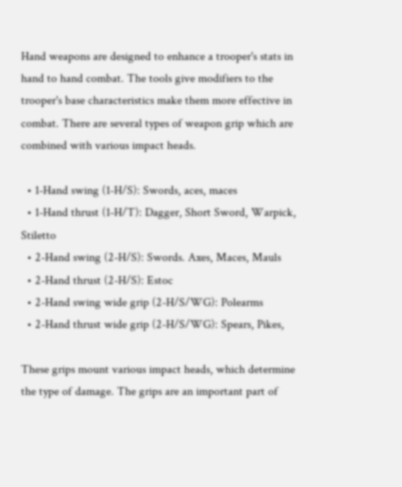Hand weapons are designed to enhance a trooper's stats in hand to hand combat. The tools give modifiers to the trooper's base characteristics make them more effective in combat. There are several types of weapon grip which are combined with various impact heads.

  • 1-Hand swing (1-H/S): Swords, aces, maces
  • 1-Hand thrust (1-H/T): Dagger, Short Sword, Warpick, Stiletto
  • 2-Hand swing (2-H/S): Swords. Axes, Maces, Mauls
  • 2-Hand thrust (2-H/S): Estoc
  • 2-Hand swing wide grip (2-H/S/WG): Polearms
  • 2-Hand thrust wide grip (2-H/S/WG): Spears, Pikes,

These grips mount various impact heads, which determine the type of damage. The grips are an important part of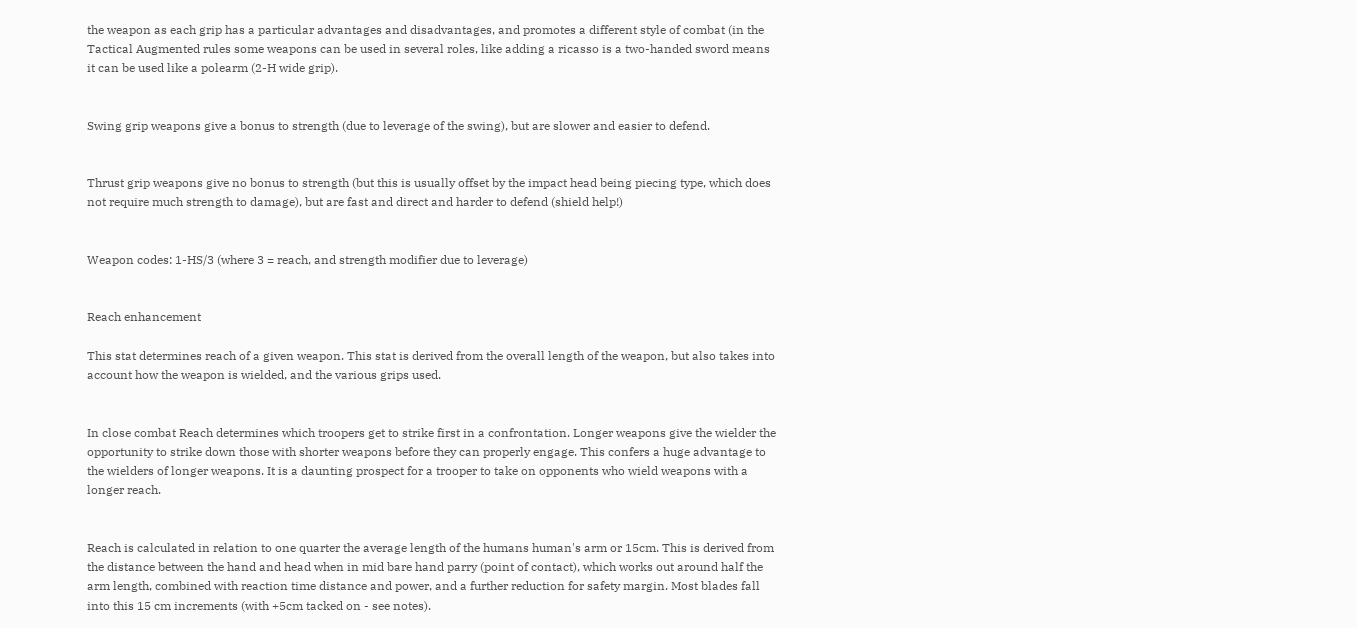the weapon as each grip has a particular advantages and disadvantages, and promotes a different style of combat (in the Tactical Augmented rules some weapons can be used in several roles, like adding a ricasso is a two-handed sword means it can be used like a polearm (2-H wide grip).


Swing grip weapons give a bonus to strength (due to leverage of the swing), but are slower and easier to defend.


Thrust grip weapons give no bonus to strength (but this is usually offset by the impact head being piecing type, which does not require much strength to damage), but are fast and direct and harder to defend (shield help!)


Weapon codes: 1-HS/3 (where 3 = reach, and strength modifier due to leverage)


Reach enhancement

This stat determines reach of a given weapon. This stat is derived from the overall length of the weapon, but also takes into account how the weapon is wielded, and the various grips used.


In close combat Reach determines which troopers get to strike first in a confrontation. Longer weapons give the wielder the opportunity to strike down those with shorter weapons before they can properly engage. This confers a huge advantage to the wielders of longer weapons. It is a daunting prospect for a trooper to take on opponents who wield weapons with a longer reach.


Reach is calculated in relation to one quarter the average length of the humans human's arm or 15cm. This is derived from the distance between the hand and head when in mid bare hand parry (point of contact), which works out around half the arm length, combined with reaction time distance and power, and a further reduction for safety margin. Most blades fall into this 15 cm increments (with +5cm tacked on - see notes).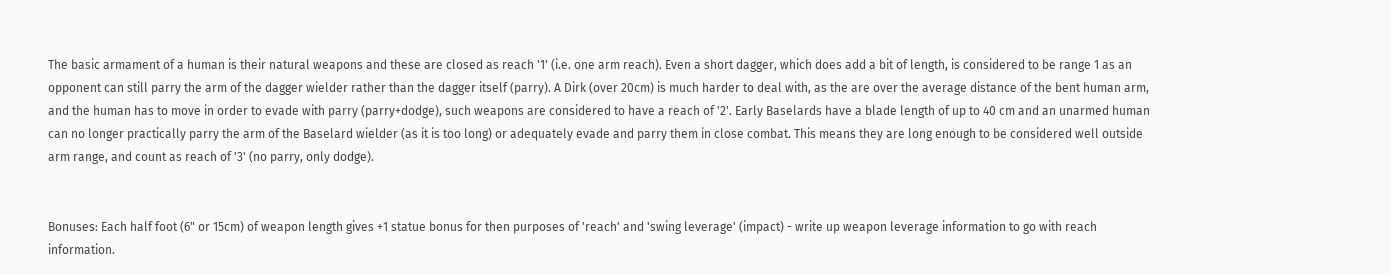The basic armament of a human is their natural weapons and these are closed as reach '1' (i.e. one arm reach). Even a short dagger, which does add a bit of length, is considered to be range 1 as an opponent can still parry the arm of the dagger wielder rather than the dagger itself (parry). A Dirk (over 20cm) is much harder to deal with, as the are over the average distance of the bent human arm, and the human has to move in order to evade with parry (parry+dodge), such weapons are considered to have a reach of '2'. Early Baselards have a blade length of up to 40 cm and an unarmed human can no longer practically parry the arm of the Baselard wielder (as it is too long) or adequately evade and parry them in close combat. This means they are long enough to be considered well outside arm range, and count as reach of '3' (no parry, only dodge).


Bonuses: Each half foot (6" or 15cm) of weapon length gives +1 statue bonus for then purposes of 'reach' and 'swing leverage' (impact) - write up weapon leverage information to go with reach information.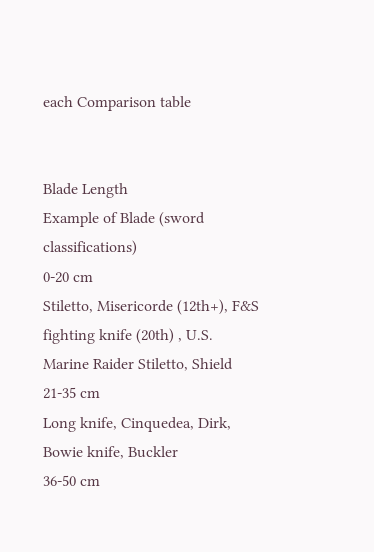each Comparison table


Blade Length
Example of Blade (sword classifications)
0-20 cm
Stiletto, Misericorde (12th+), F&S fighting knife (20th) , U.S. Marine Raider Stiletto, Shield
21-35 cm
Long knife, Cinquedea, Dirk, Bowie knife, Buckler
36-50 cm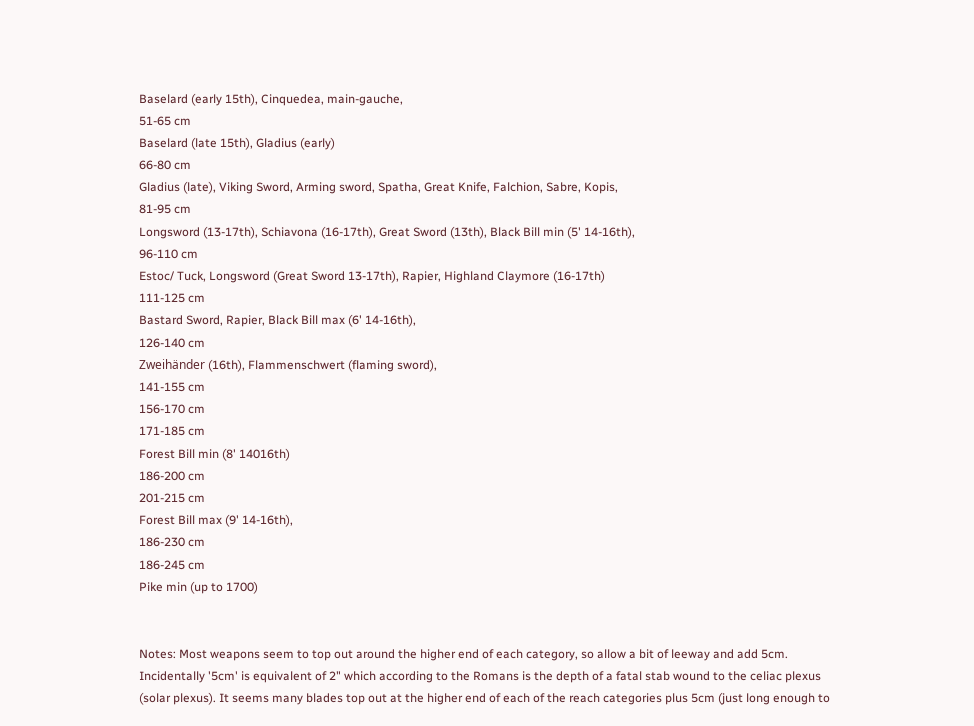Baselard (early 15th), Cinquedea, main-gauche,
51-65 cm
Baselard (late 15th), Gladius (early)
66-80 cm
Gladius (late), Viking Sword, Arming sword, Spatha, Great Knife, Falchion, Sabre, Kopis,
81-95 cm
Longsword (13-17th), Schiavona (16-17th), Great Sword (13th), Black Bill min (5' 14-16th),
96-110 cm
Estoc/ Tuck, Longsword (Great Sword 13-17th), Rapier, Highland Claymore (16-17th)
111-125 cm
Bastard Sword, Rapier, Black Bill max (6' 14-16th),
126-140 cm
Zweihänder (16th), Flammenschwert (flaming sword),
141-155 cm
156-170 cm
171-185 cm
Forest Bill min (8' 14016th)
186-200 cm
201-215 cm
Forest Bill max (9' 14-16th),
186-230 cm
186-245 cm
Pike min (up to 1700)


Notes: Most weapons seem to top out around the higher end of each category, so allow a bit of leeway and add 5cm. Incidentally '5cm' is equivalent of 2" which according to the Romans is the depth of a fatal stab wound to the celiac plexus (solar plexus). It seems many blades top out at the higher end of each of the reach categories plus 5cm (just long enough to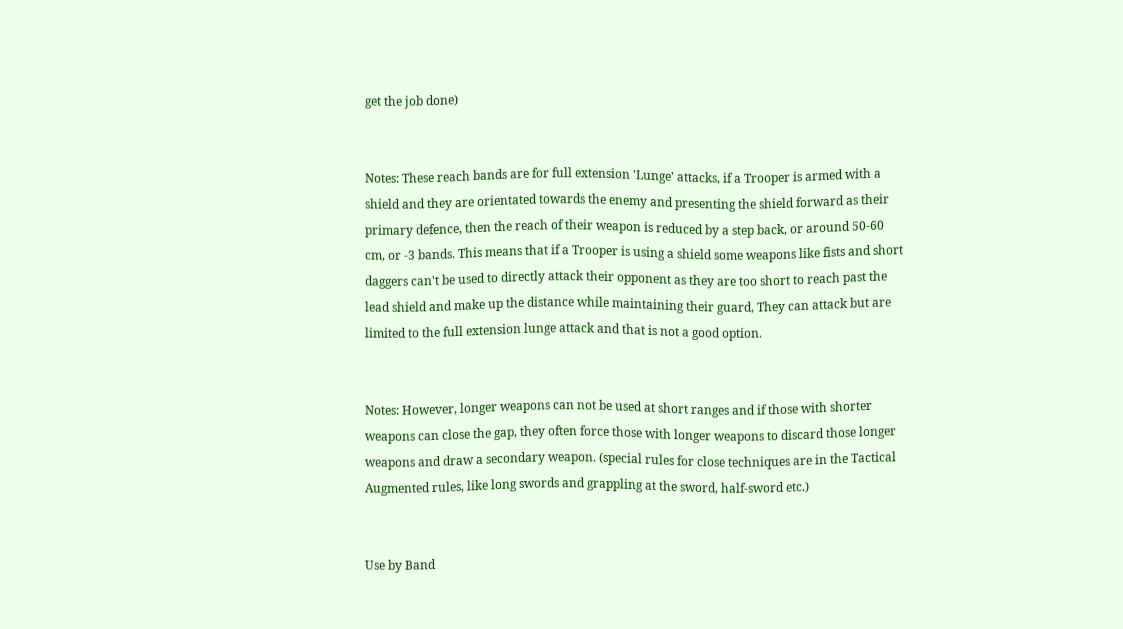get the job done)


Notes: These reach bands are for full extension 'Lunge' attacks, if a Trooper is armed with a shield and they are orientated towards the enemy and presenting the shield forward as their primary defence, then the reach of their weapon is reduced by a step back, or around 50-60 cm, or -3 bands. This means that if a Trooper is using a shield some weapons like fists and short daggers can't be used to directly attack their opponent as they are too short to reach past the lead shield and make up the distance while maintaining their guard, They can attack but are limited to the full extension lunge attack and that is not a good option.


Notes: However, longer weapons can not be used at short ranges and if those with shorter weapons can close the gap, they often force those with longer weapons to discard those longer weapons and draw a secondary weapon. (special rules for close techniques are in the Tactical Augmented rules, like long swords and grappling at the sword, half-sword etc.)


Use by Band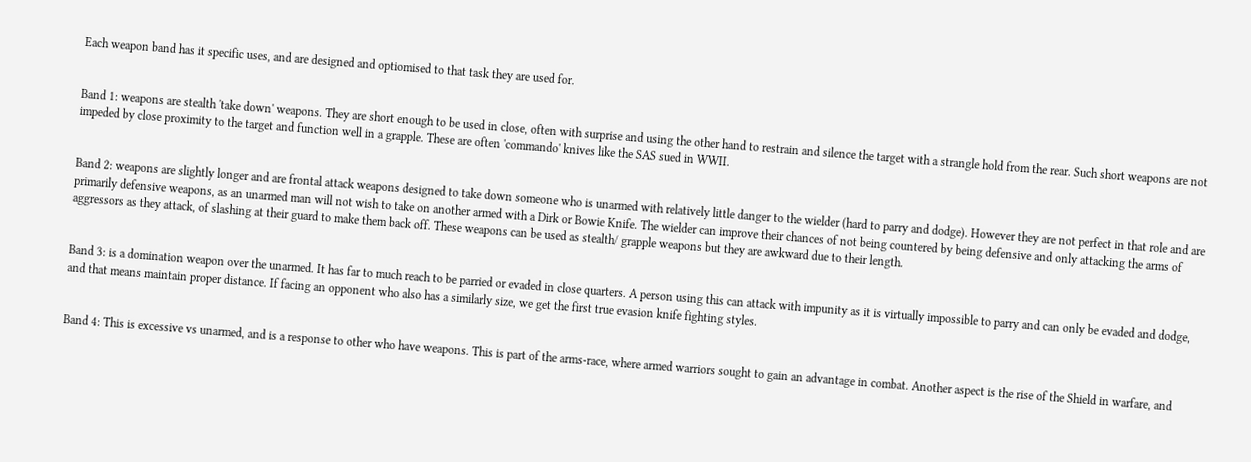Each weapon band has it specific uses, and are designed and optiomised to that task they are used for.


Band 1: weapons are stealth 'take down' weapons. They are short enough to be used in close, often with surprise and using the other hand to restrain and silence the target with a strangle hold from the rear. Such short weapons are not impeded by close proximity to the target and function well in a grapple. These are often 'commando' knives like the SAS sued in WWII.


Band 2: weapons are slightly longer and are frontal attack weapons designed to take down someone who is unarmed with relatively little danger to the wielder (hard to parry and dodge). However they are not perfect in that role and are primarily defensive weapons, as an unarmed man will not wish to take on another armed with a Dirk or Bowie Knife. The wielder can improve their chances of not being countered by being defensive and only attacking the arms of aggressors as they attack, of slashing at their guard to make them back off. These weapons can be used as stealth/ grapple weapons but they are awkward due to their length.


Band 3: is a domination weapon over the unarmed. It has far to much reach to be parried or evaded in close quarters. A person using this can attack with impunity as it is virtually impossible to parry and can only be evaded and dodge, and that means maintain proper distance. If facing an opponent who also has a similarly size, we get the first true evasion knife fighting styles.


Band 4: This is excessive vs unarmed, and is a response to other who have weapons. This is part of the arms-race, where armed warriors sought to gain an advantage in combat. Another aspect is the rise of the Shield in warfare, and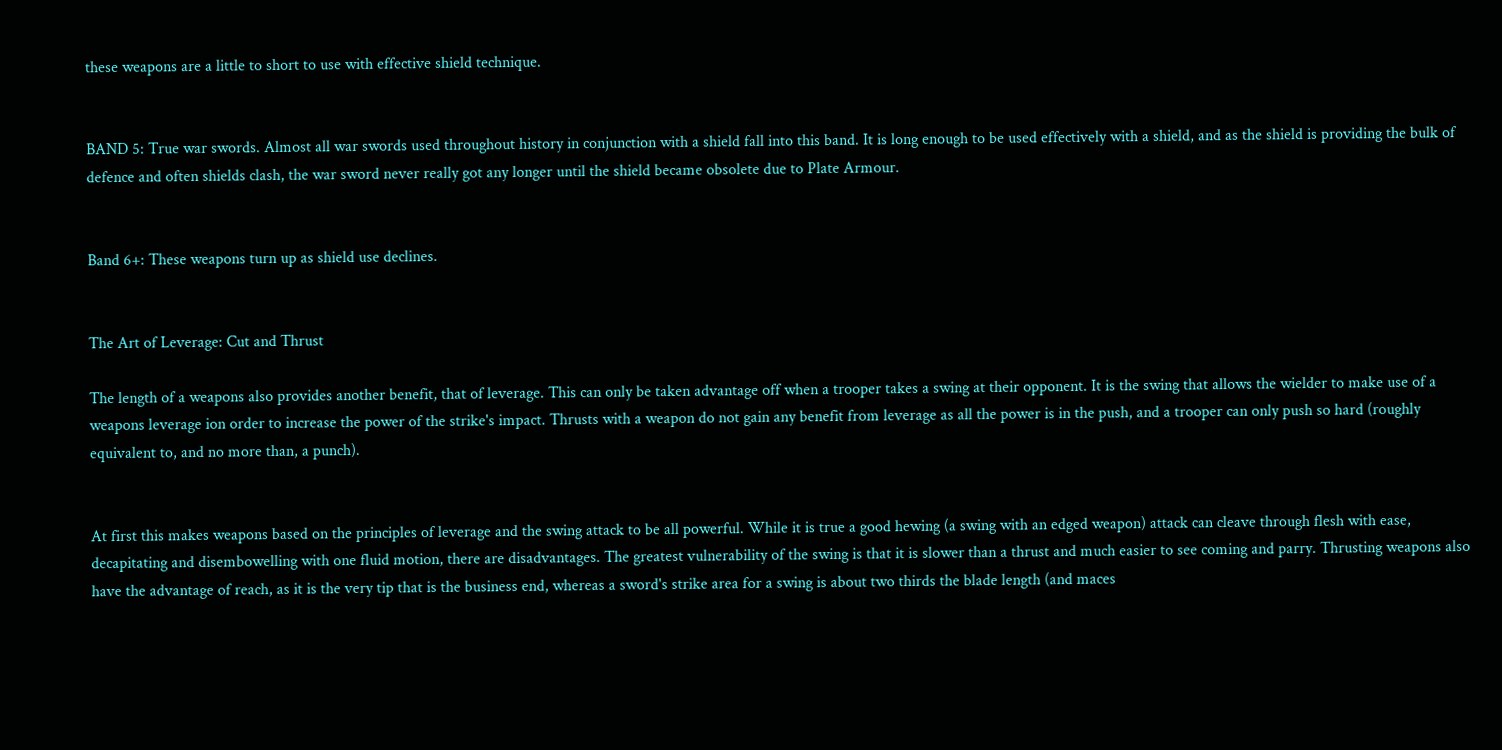these weapons are a little to short to use with effective shield technique.


BAND 5: True war swords. Almost all war swords used throughout history in conjunction with a shield fall into this band. It is long enough to be used effectively with a shield, and as the shield is providing the bulk of defence and often shields clash, the war sword never really got any longer until the shield became obsolete due to Plate Armour.


Band 6+: These weapons turn up as shield use declines.


The Art of Leverage: Cut and Thrust

The length of a weapons also provides another benefit, that of leverage. This can only be taken advantage off when a trooper takes a swing at their opponent. It is the swing that allows the wielder to make use of a weapons leverage ion order to increase the power of the strike's impact. Thrusts with a weapon do not gain any benefit from leverage as all the power is in the push, and a trooper can only push so hard (roughly equivalent to, and no more than, a punch).


At first this makes weapons based on the principles of leverage and the swing attack to be all powerful. While it is true a good hewing (a swing with an edged weapon) attack can cleave through flesh with ease, decapitating and disembowelling with one fluid motion, there are disadvantages. The greatest vulnerability of the swing is that it is slower than a thrust and much easier to see coming and parry. Thrusting weapons also have the advantage of reach, as it is the very tip that is the business end, whereas a sword's strike area for a swing is about two thirds the blade length (and maces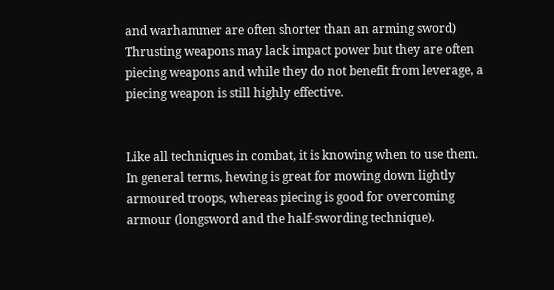and warhammer are often shorter than an arming sword) Thrusting weapons may lack impact power but they are often piecing weapons and while they do not benefit from leverage, a piecing weapon is still highly effective.


Like all techniques in combat, it is knowing when to use them. In general terms, hewing is great for mowing down lightly armoured troops, whereas piecing is good for overcoming armour (longsword and the half-swording technique).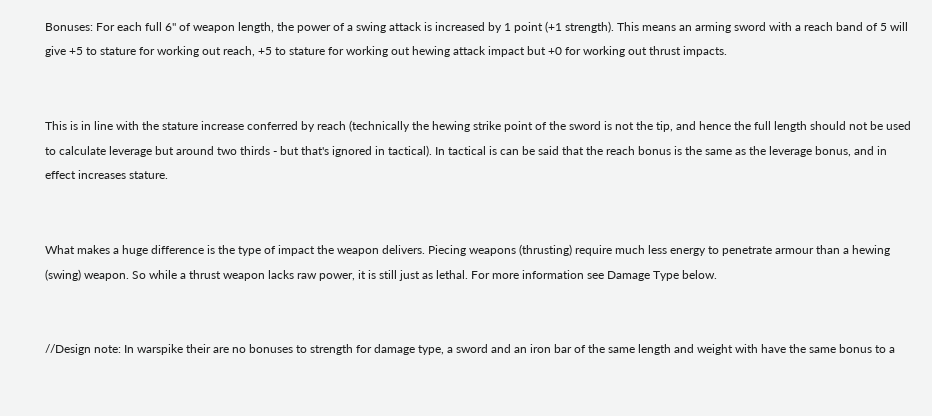Bonuses: For each full 6" of weapon length, the power of a swing attack is increased by 1 point (+1 strength). This means an arming sword with a reach band of 5 will give +5 to stature for working out reach, +5 to stature for working out hewing attack impact but +0 for working out thrust impacts.


This is in line with the stature increase conferred by reach (technically the hewing strike point of the sword is not the tip, and hence the full length should not be used to calculate leverage but around two thirds - but that's ignored in tactical). In tactical is can be said that the reach bonus is the same as the leverage bonus, and in effect increases stature.


What makes a huge difference is the type of impact the weapon delivers. Piecing weapons (thrusting) require much less energy to penetrate armour than a hewing (swing) weapon. So while a thrust weapon lacks raw power, it is still just as lethal. For more information see Damage Type below.


//Design note: In warspike their are no bonuses to strength for damage type, a sword and an iron bar of the same length and weight with have the same bonus to a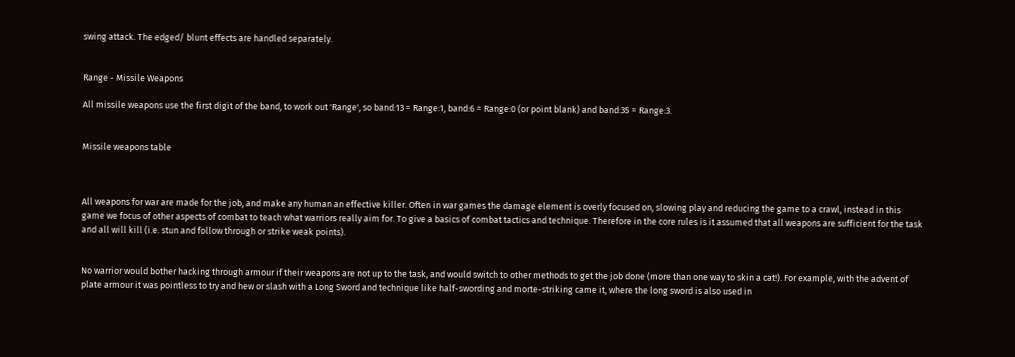swing attack. The edged/ blunt effects are handled separately.


Range - Missile Weapons

All missile weapons use the first digit of the band, to work out 'Range', so band:13 = Range:1, band:6 = Range:0 (or point blank) and band:35 = Range:3.


Missile weapons table



All weapons for war are made for the job, and make any human an effective killer. Often in war games the damage element is overly focused on, slowing play and reducing the game to a crawl, instead in this game we focus of other aspects of combat to teach what warriors really aim for. To give a basics of combat tactics and technique. Therefore in the core rules is it assumed that all weapons are sufficient for the task and all will kill (i.e. stun and follow through or strike weak points).


No warrior would bother hacking through armour if their weapons are not up to the task, and would switch to other methods to get the job done (more than one way to skin a cat!). For example, with the advent of plate armour it was pointless to try and hew or slash with a Long Sword and technique like half-swording and morte-striking came it, where the long sword is also used in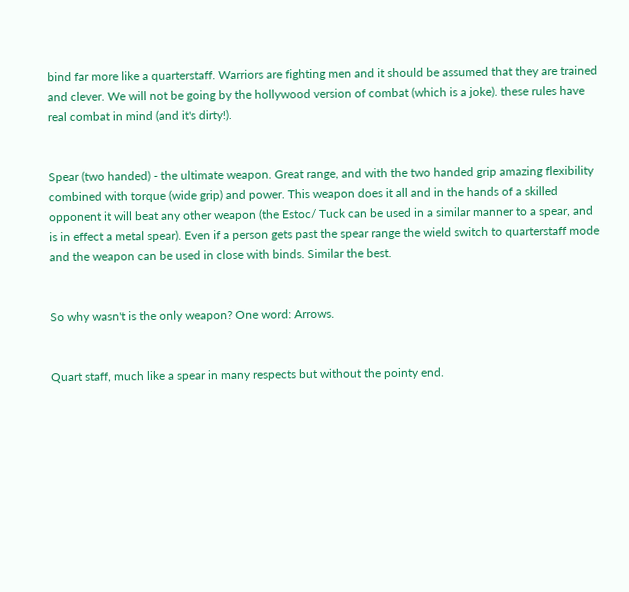bind far more like a quarterstaff. Warriors are fighting men and it should be assumed that they are trained and clever. We will not be going by the hollywood version of combat (which is a joke). these rules have real combat in mind (and it's dirty!).


Spear (two handed) - the ultimate weapon. Great range, and with the two handed grip amazing flexibility combined with torque (wide grip) and power. This weapon does it all and in the hands of a skilled opponent it will beat any other weapon (the Estoc/ Tuck can be used in a similar manner to a spear, and is in effect a metal spear). Even if a person gets past the spear range the wield switch to quarterstaff mode and the weapon can be used in close with binds. Similar the best.


So why wasn't is the only weapon? One word: Arrows.


Quart staff, much like a spear in many respects but without the pointy end.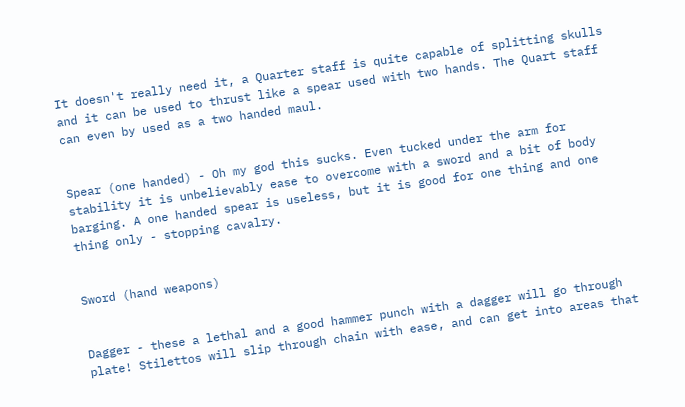It doesn't really need it, a Quarter staff is quite capable of splitting skulls and it can be used to thrust like a spear used with two hands. The Quart staff can even by used as a two handed maul.


Spear (one handed) - Oh my god this sucks. Even tucked under the arm for stability it is unbelievably ease to overcome with a sword and a bit of body barging. A one handed spear is useless, but it is good for one thing and one thing only - stopping cavalry.


Sword (hand weapons)


Dagger - these a lethal and a good hammer punch with a dagger will go through plate! Stilettos will slip through chain with ease, and can get into areas that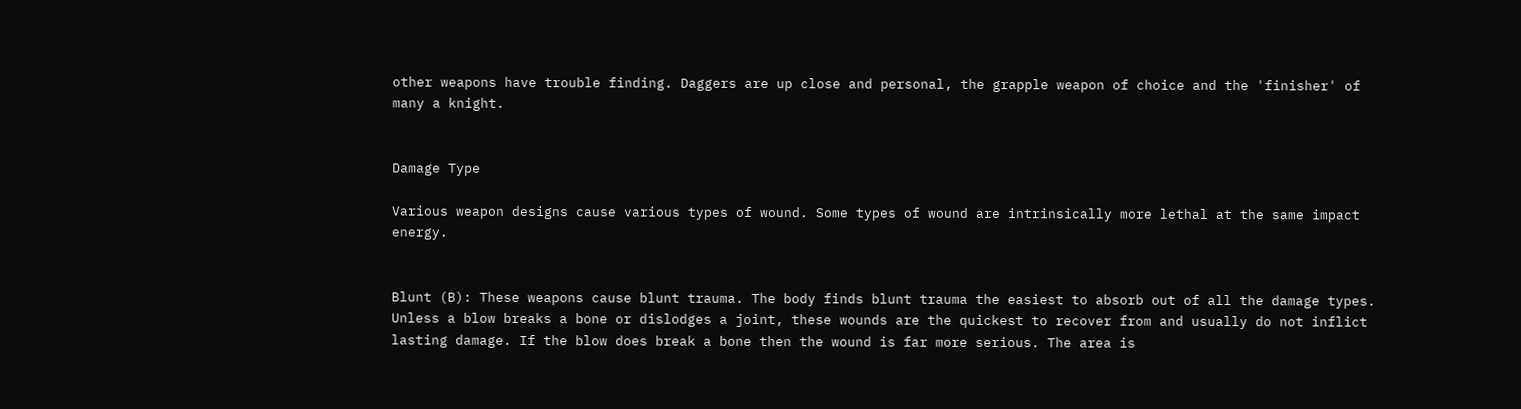other weapons have trouble finding. Daggers are up close and personal, the grapple weapon of choice and the 'finisher' of many a knight.


Damage Type

Various weapon designs cause various types of wound. Some types of wound are intrinsically more lethal at the same impact energy.


Blunt (B): These weapons cause blunt trauma. The body finds blunt trauma the easiest to absorb out of all the damage types. Unless a blow breaks a bone or dislodges a joint, these wounds are the quickest to recover from and usually do not inflict lasting damage. If the blow does break a bone then the wound is far more serious. The area is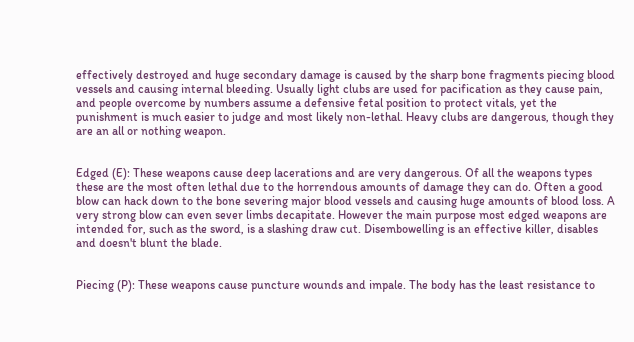effectively destroyed and huge secondary damage is caused by the sharp bone fragments piecing blood vessels and causing internal bleeding. Usually light clubs are used for pacification as they cause pain, and people overcome by numbers assume a defensive fetal position to protect vitals, yet the punishment is much easier to judge and most likely non-lethal. Heavy clubs are dangerous, though they are an all or nothing weapon.


Edged (E): These weapons cause deep lacerations and are very dangerous. Of all the weapons types these are the most often lethal due to the horrendous amounts of damage they can do. Often a good blow can hack down to the bone severing major blood vessels and causing huge amounts of blood loss. A very strong blow can even sever limbs decapitate. However the main purpose most edged weapons are intended for, such as the sword, is a slashing draw cut. Disembowelling is an effective killer, disables and doesn't blunt the blade.


Piecing (P): These weapons cause puncture wounds and impale. The body has the least resistance to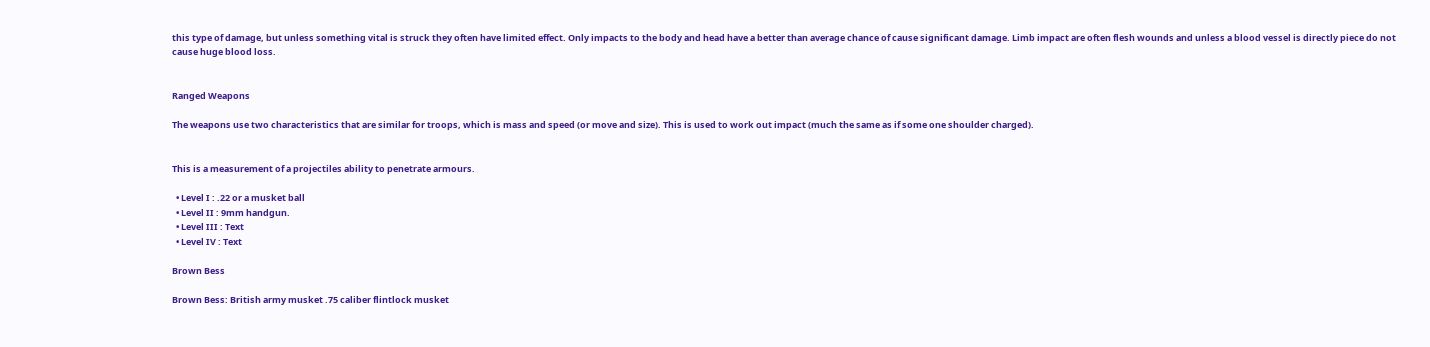this type of damage, but unless something vital is struck they often have limited effect. Only impacts to the body and head have a better than average chance of cause significant damage. Limb impact are often flesh wounds and unless a blood vessel is directly piece do not cause huge blood loss.


Ranged Weapons

The weapons use two characteristics that are similar for troops, which is mass and speed (or move and size). This is used to work out impact (much the same as if some one shoulder charged).


This is a measurement of a projectiles ability to penetrate armours.

  • Level I : .22 or a musket ball
  • Level II : 9mm handgun.
  • Level III : Text
  • Level IV : Text

Brown Bess

Brown Bess: British army musket .75 caliber flintlock musket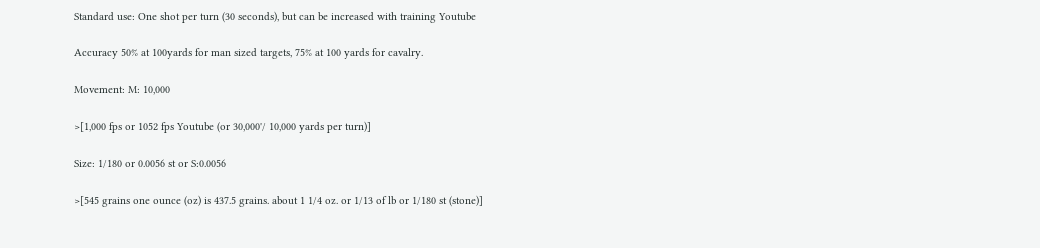Standard use: One shot per turn (30 seconds), but can be increased with training Youtube

Accuracy 50% at 100yards for man sized targets, 75% at 100 yards for cavalry.

Movement: M: 10,000

>[1,000 fps or 1052 fps Youtube (or 30,000'/ 10,000 yards per turn)]

Size: 1/180 or 0.0056 st or S:0.0056

>[545 grains one ounce (oz) is 437.5 grains. about 1 1/4 oz. or 1/13 of lb or 1/180 st (stone)]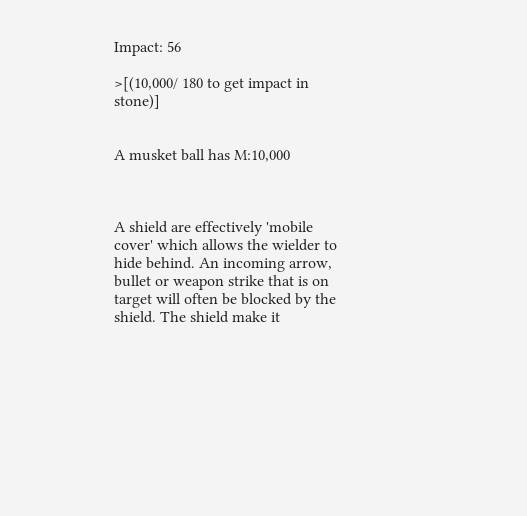Impact: 56

>[(10,000/ 180 to get impact in stone)]


A musket ball has M:10,000



A shield are effectively 'mobile cover' which allows the wielder to hide behind. An incoming arrow, bullet or weapon strike that is on target will often be blocked by the shield. The shield make it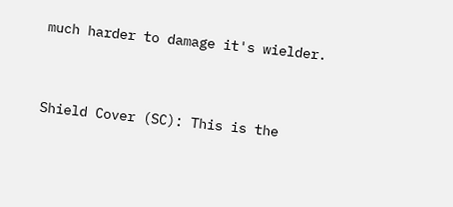much harder to damage it's wielder.


Shield Cover (SC): This is the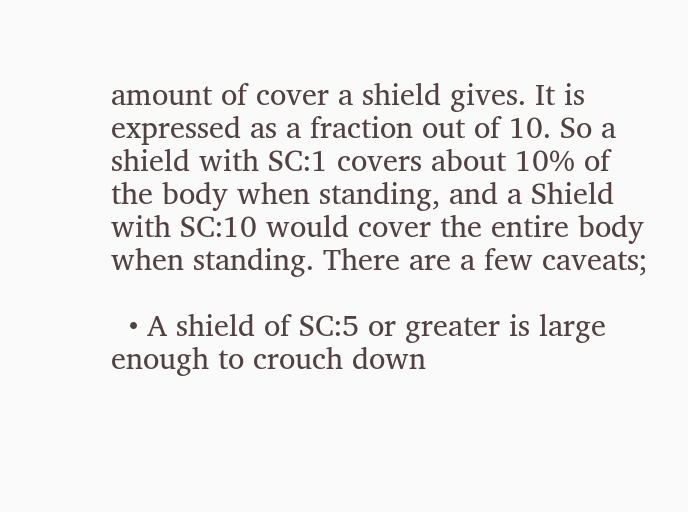amount of cover a shield gives. It is expressed as a fraction out of 10. So a shield with SC:1 covers about 10% of the body when standing, and a Shield with SC:10 would cover the entire body when standing. There are a few caveats;

  • A shield of SC:5 or greater is large enough to crouch down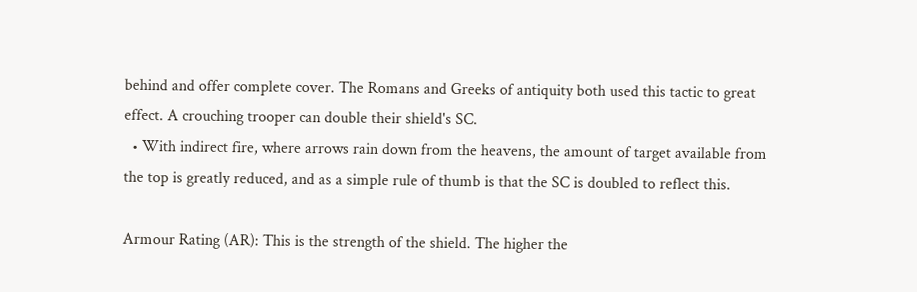behind and offer complete cover. The Romans and Greeks of antiquity both used this tactic to great effect. A crouching trooper can double their shield's SC.
  • With indirect fire, where arrows rain down from the heavens, the amount of target available from the top is greatly reduced, and as a simple rule of thumb is that the SC is doubled to reflect this.

Armour Rating (AR): This is the strength of the shield. The higher the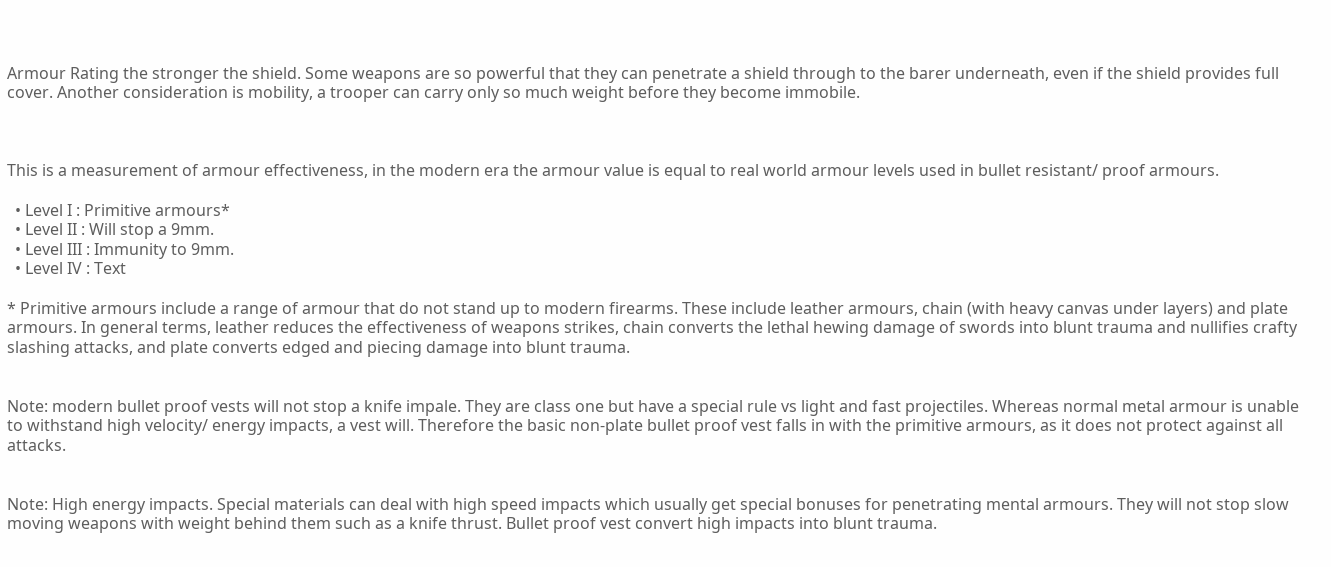Armour Rating the stronger the shield. Some weapons are so powerful that they can penetrate a shield through to the barer underneath, even if the shield provides full cover. Another consideration is mobility, a trooper can carry only so much weight before they become immobile.



This is a measurement of armour effectiveness, in the modern era the armour value is equal to real world armour levels used in bullet resistant/ proof armours.

  • Level I : Primitive armours*
  • Level II : Will stop a 9mm.
  • Level III : Immunity to 9mm.
  • Level IV : Text

* Primitive armours include a range of armour that do not stand up to modern firearms. These include leather armours, chain (with heavy canvas under layers) and plate armours. In general terms, leather reduces the effectiveness of weapons strikes, chain converts the lethal hewing damage of swords into blunt trauma and nullifies crafty slashing attacks, and plate converts edged and piecing damage into blunt trauma.


Note: modern bullet proof vests will not stop a knife impale. They are class one but have a special rule vs light and fast projectiles. Whereas normal metal armour is unable to withstand high velocity/ energy impacts, a vest will. Therefore the basic non-plate bullet proof vest falls in with the primitive armours, as it does not protect against all attacks.


Note: High energy impacts. Special materials can deal with high speed impacts which usually get special bonuses for penetrating mental armours. They will not stop slow moving weapons with weight behind them such as a knife thrust. Bullet proof vest convert high impacts into blunt trauma.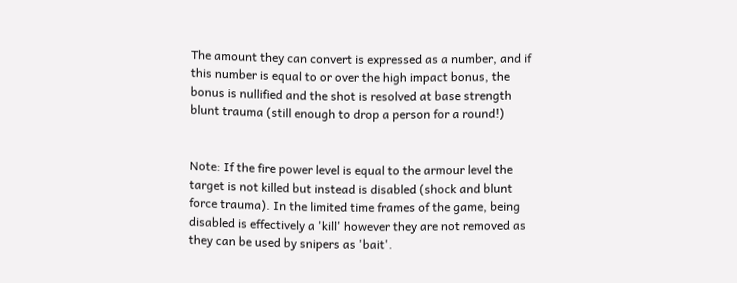The amount they can convert is expressed as a number, and if this number is equal to or over the high impact bonus, the bonus is nullified and the shot is resolved at base strength blunt trauma (still enough to drop a person for a round!)


Note: If the fire power level is equal to the armour level the target is not killed but instead is disabled (shock and blunt force trauma). In the limited time frames of the game, being disabled is effectively a 'kill' however they are not removed as they can be used by snipers as 'bait'.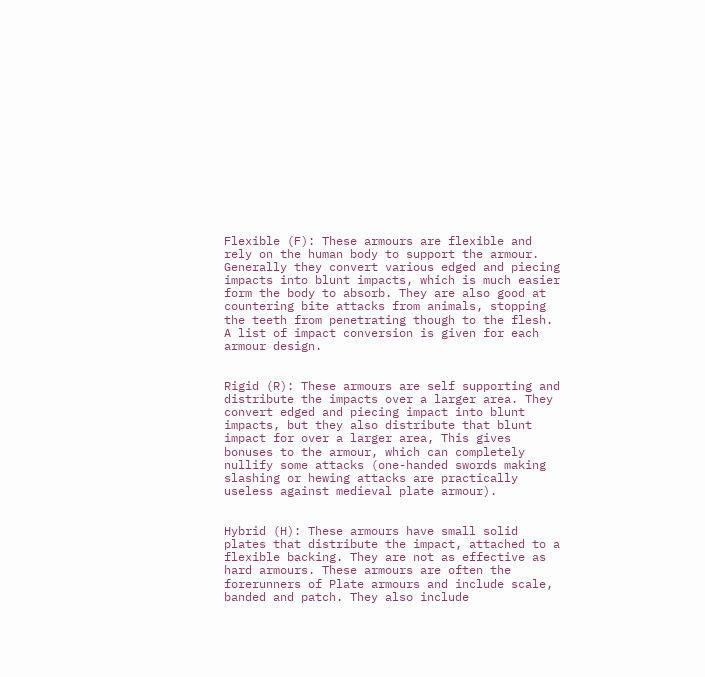Flexible (F): These armours are flexible and rely on the human body to support the armour. Generally they convert various edged and piecing impacts into blunt impacts, which is much easier form the body to absorb. They are also good at countering bite attacks from animals, stopping the teeth from penetrating though to the flesh. A list of impact conversion is given for each armour design.


Rigid (R): These armours are self supporting and distribute the impacts over a larger area. They convert edged and piecing impact into blunt impacts, but they also distribute that blunt impact for over a larger area, This gives bonuses to the armour, which can completely nullify some attacks (one-handed swords making slashing or hewing attacks are practically useless against medieval plate armour).


Hybrid (H): These armours have small solid plates that distribute the impact, attached to a flexible backing. They are not as effective as hard armours. These armours are often the forerunners of Plate armours and include scale, banded and patch. They also include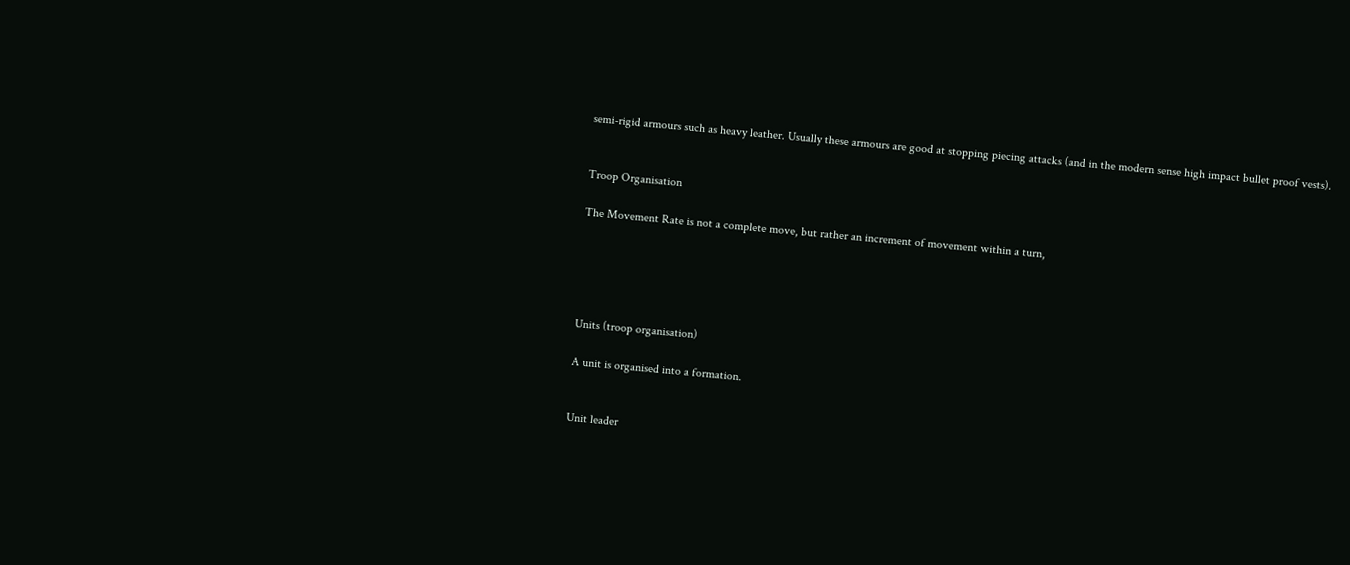semi-rigid armours such as heavy leather. Usually these armours are good at stopping piecing attacks (and in the modern sense high impact bullet proof vests).


Troop Organisation

The Movement Rate is not a complete move, but rather an increment of movement within a turn,





Units (troop organisation)

A unit is organised into a formation.


Unit leader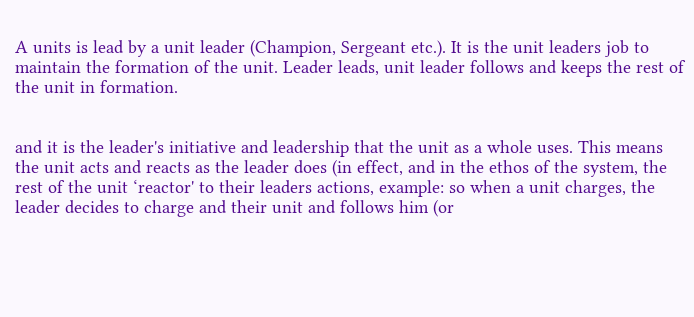A units is lead by a unit leader (Champion, Sergeant etc.). It is the unit leaders job to maintain the formation of the unit. Leader leads, unit leader follows and keeps the rest of the unit in formation.


and it is the leader's initiative and leadership that the unit as a whole uses. This means the unit acts and reacts as the leader does (in effect, and in the ethos of the system, the rest of the unit ‘reactor' to their leaders actions, example: so when a unit charges, the leader decides to charge and their unit and follows him (or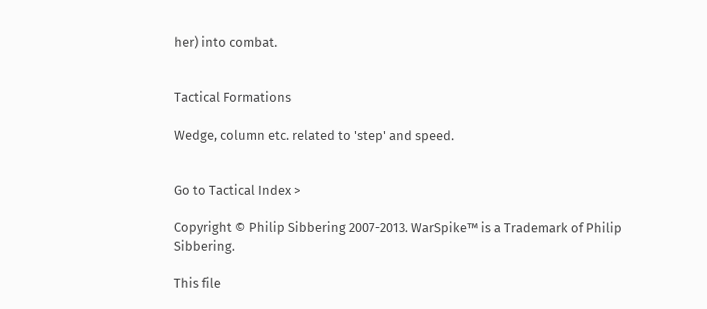her) into combat.


Tactical Formations

Wedge, column etc. related to 'step' and speed.


Go to Tactical Index >

Copyright © Philip Sibbering 2007-2013. WarSpike™ is a Trademark of Philip Sibbering.

This file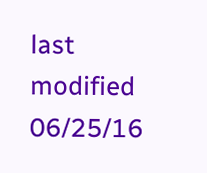last modified 06/25/16